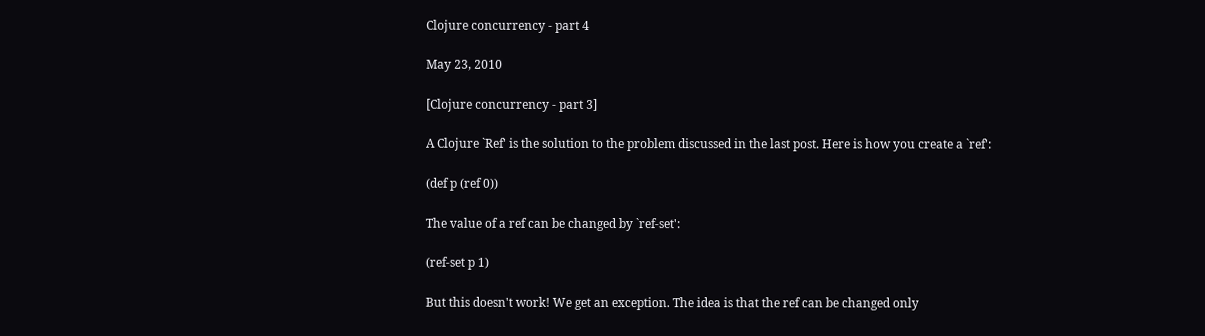Clojure concurrency - part 4

May 23, 2010

[Clojure concurrency - part 3]

A Clojure `Ref' is the solution to the problem discussed in the last post. Here is how you create a `ref':

(def p (ref 0))

The value of a ref can be changed by `ref-set':

(ref-set p 1)

But this doesn't work! We get an exception. The idea is that the ref can be changed only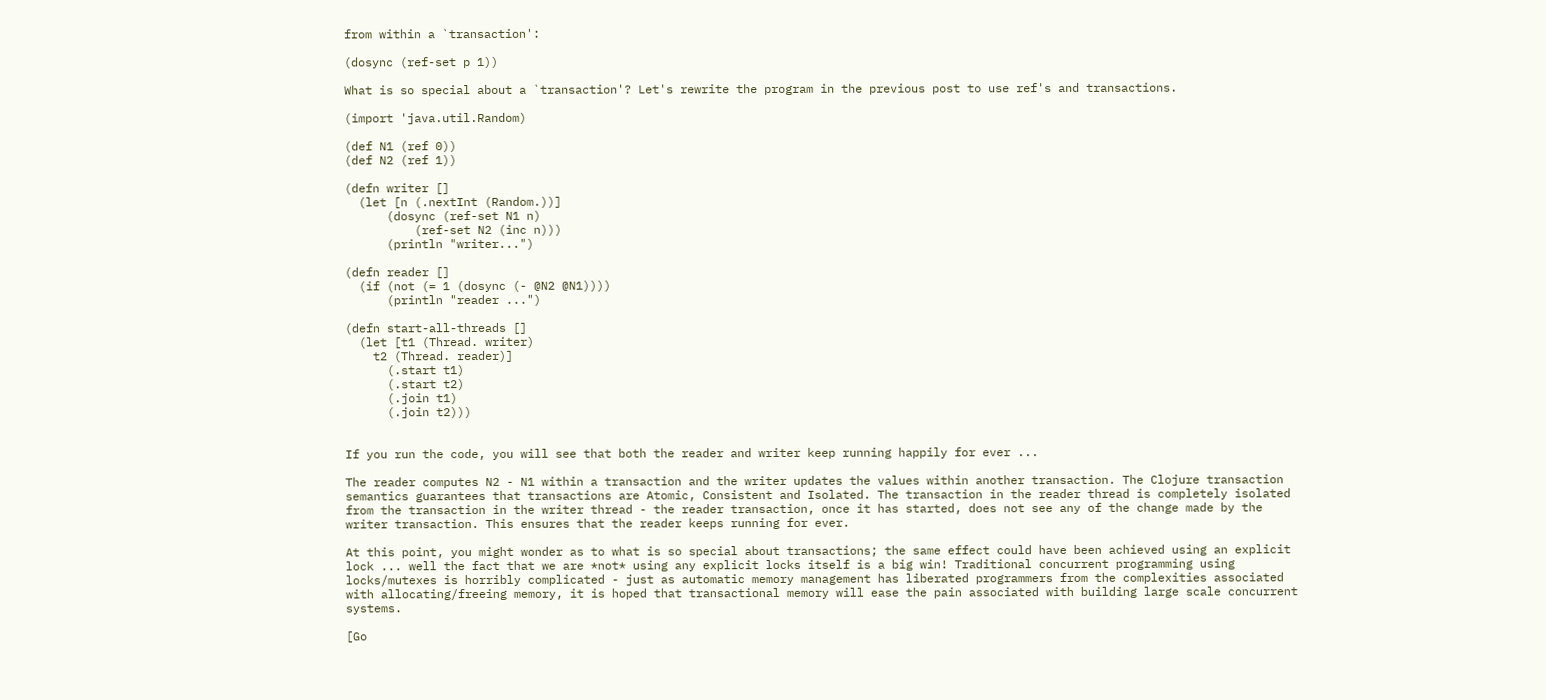from within a `transaction':

(dosync (ref-set p 1))

What is so special about a `transaction'? Let's rewrite the program in the previous post to use ref's and transactions.

(import 'java.util.Random)

(def N1 (ref 0))
(def N2 (ref 1))

(defn writer []
  (let [n (.nextInt (Random.))]
      (dosync (ref-set N1 n)
          (ref-set N2 (inc n)))
      (println "writer...")

(defn reader []
  (if (not (= 1 (dosync (- @N2 @N1))))
      (println "reader ...")

(defn start-all-threads []
  (let [t1 (Thread. writer)
    t2 (Thread. reader)]
      (.start t1)
      (.start t2)
      (.join t1)
      (.join t2)))


If you run the code, you will see that both the reader and writer keep running happily for ever ...

The reader computes N2 - N1 within a transaction and the writer updates the values within another transaction. The Clojure transaction semantics guarantees that transactions are Atomic, Consistent and Isolated. The transaction in the reader thread is completely isolated from the transaction in the writer thread - the reader transaction, once it has started, does not see any of the change made by the writer transaction. This ensures that the reader keeps running for ever.

At this point, you might wonder as to what is so special about transactions; the same effect could have been achieved using an explicit lock ... well the fact that we are *not* using any explicit locks itself is a big win! Traditional concurrent programming using locks/mutexes is horribly complicated - just as automatic memory management has liberated programmers from the complexities associated with allocating/freeing memory, it is hoped that transactional memory will ease the pain associated with building large scale concurrent systems.

[Go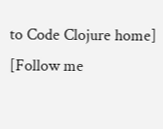to Code Clojure home] [Follow me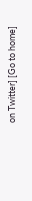on Twitter] [Go to home]